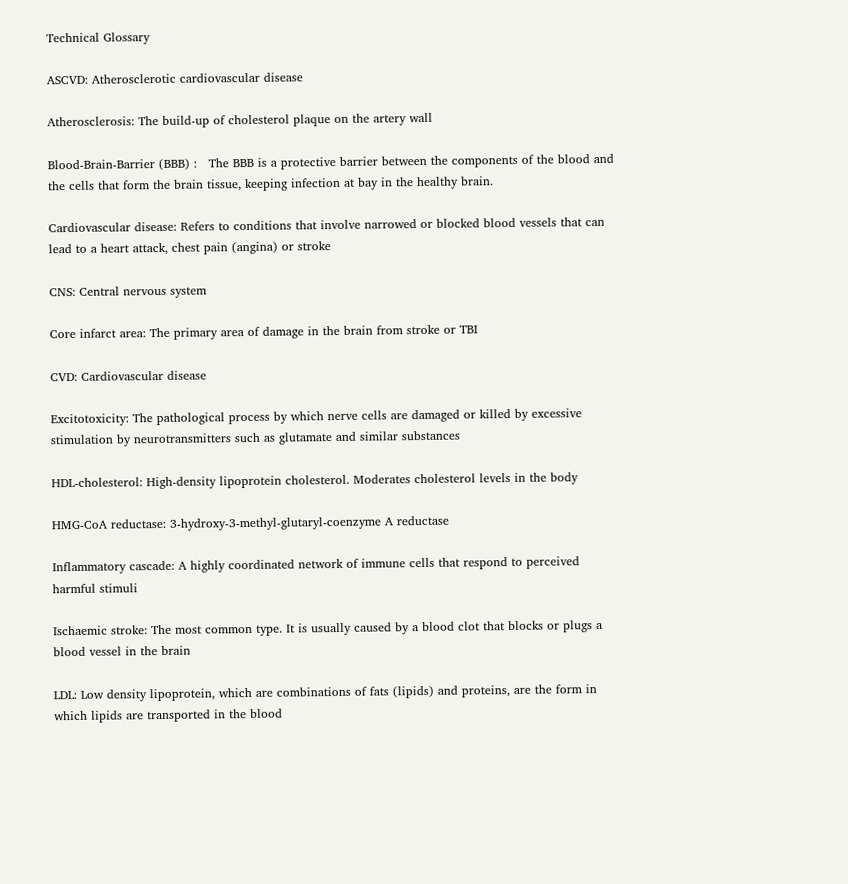Technical Glossary

ASCVD: Atherosclerotic cardiovascular disease

Atherosclerosis: The build-up of cholesterol plaque on the artery wall

Blood-Brain-Barrier (BBB) :   The BBB is a protective barrier between the components of the blood and the cells that form the brain tissue, keeping infection at bay in the healthy brain.

Cardiovascular disease: Refers to conditions that involve narrowed or blocked blood vessels that can lead to a heart attack, chest pain (angina) or stroke

CNS: Central nervous system

Core infarct area: The primary area of damage in the brain from stroke or TBI

CVD: Cardiovascular disease

Excitotoxicity: The pathological process by which nerve cells are damaged or killed by excessive stimulation by neurotransmitters such as glutamate and similar substances

HDL-cholesterol: High-density lipoprotein cholesterol. Moderates cholesterol levels in the body

HMG-CoA reductase: 3-hydroxy-3-methyl-glutaryl-coenzyme A reductase

Inflammatory cascade: A highly coordinated network of immune cells that respond to perceived harmful stimuli

Ischaemic stroke: The most common type. It is usually caused by a blood clot that blocks or plugs a blood vessel in the brain

LDL: Low density lipoprotein, which are combinations of fats (lipids) and proteins, are the form in which lipids are transported in the blood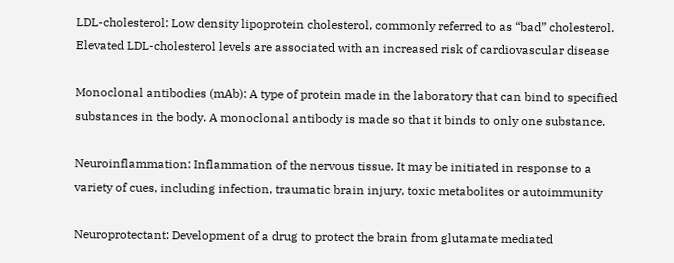LDL-cholesterol: Low density lipoprotein cholesterol, commonly referred to as “bad” cholesterol. Elevated LDL-cholesterol levels are associated with an increased risk of cardiovascular disease

Monoclonal antibodies (mAb): A type of protein made in the laboratory that can bind to specified substances in the body. A monoclonal antibody is made so that it binds to only one substance.

Neuroinflammation: Inflammation of the nervous tissue. It may be initiated in response to a variety of cues, including infection, traumatic brain injury, toxic metabolites or autoimmunity

Neuroprotectant: Development of a drug to protect the brain from glutamate mediated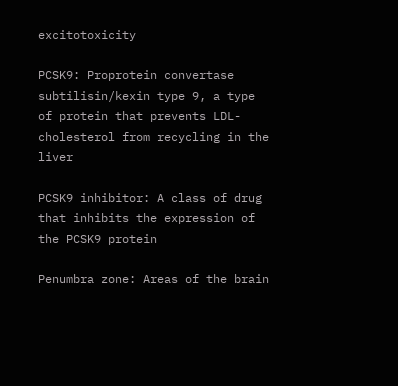excitotoxicity

PCSK9: Proprotein convertase subtilisin/kexin type 9, a type of protein that prevents LDL-cholesterol from recycling in the liver

PCSK9 inhibitor: A class of drug that inhibits the expression of the PCSK9 protein

Penumbra zone: Areas of the brain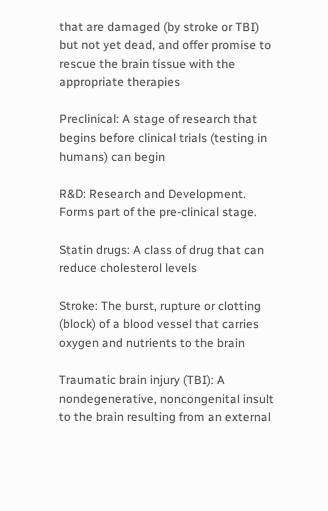that are damaged (by stroke or TBI) but not yet dead, and offer promise to rescue the brain tissue with the appropriate therapies

Preclinical: A stage of research that begins before clinical trials (testing in humans) can begin

R&D: Research and Development. Forms part of the pre-clinical stage.

Statin drugs: A class of drug that can reduce cholesterol levels

Stroke: The burst, rupture or clotting (block) of a blood vessel that carries oxygen and nutrients to the brain

Traumatic brain injury (TBI): A nondegenerative, noncongenital insult to the brain resulting from an external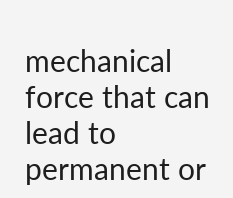mechanical force that can lead to permanent or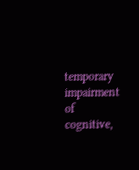temporary impairment of cognitive,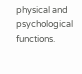physical and psychological functions.